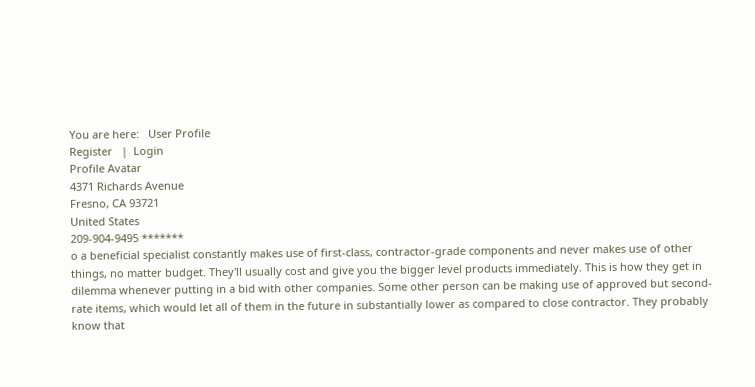You are here:   User Profile
Register   |  Login
Profile Avatar
4371 Richards Avenue
Fresno, CA 93721
United States
209-904-9495 *******
o a beneficial specialist constantly makes use of first-class, contractor-grade components and never makes use of other things, no matter budget. They'll usually cost and give you the bigger level products immediately. This is how they get in dilemma whenever putting in a bid with other companies. Some other person can be making use of approved but second-rate items, which would let all of them in the future in substantially lower as compared to close contractor. They probably know that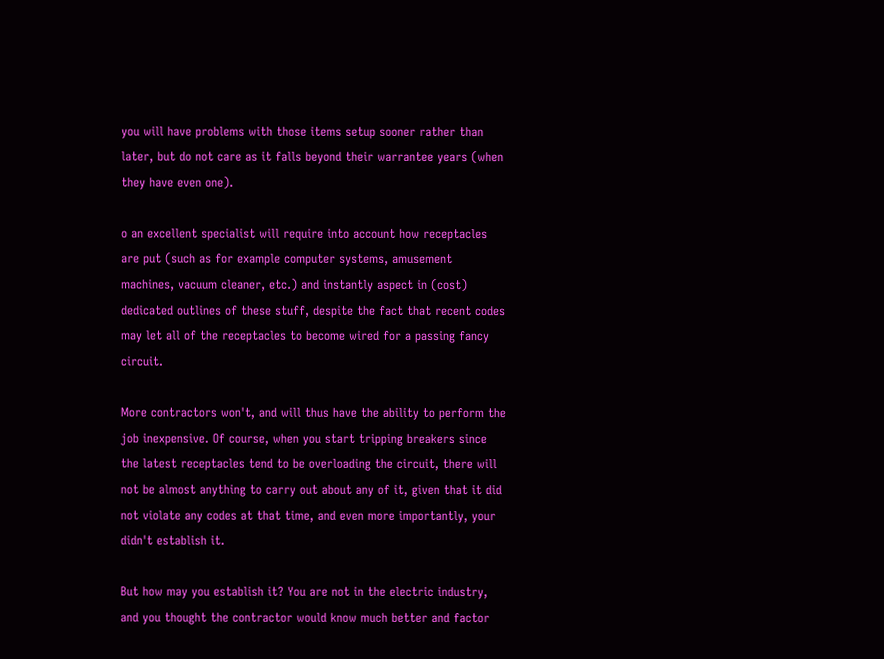you will have problems with those items setup sooner rather than later, but do not care as it falls beyond their warrantee years (when they have even one).

o an excellent specialist will require into account how receptacles are put (such as for example computer systems, amusement machines, vacuum cleaner, etc.) and instantly aspect in (cost) dedicated outlines of these stuff, despite the fact that recent codes may let all of the receptacles to become wired for a passing fancy circuit.

More contractors won't, and will thus have the ability to perform the job inexpensive. Of course, when you start tripping breakers since the latest receptacles tend to be overloading the circuit, there will not be almost anything to carry out about any of it, given that it did not violate any codes at that time, and even more importantly, your didn't establish it.

But how may you establish it? You are not in the electric industry, and you thought the contractor would know much better and factor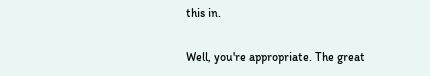this in.

Well, you're appropriate. The great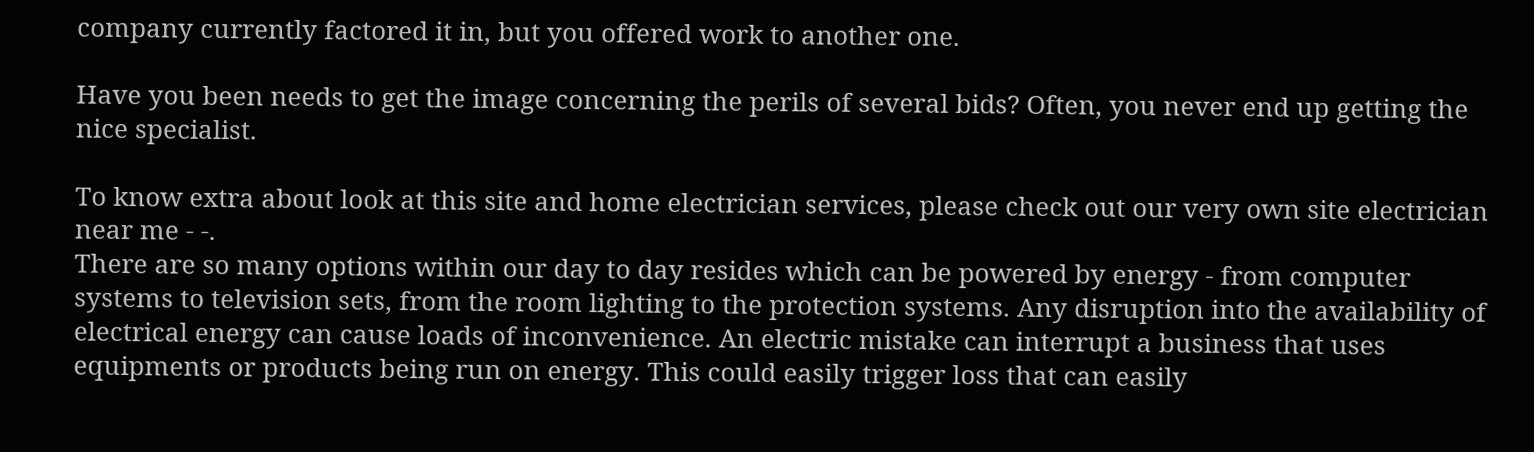company currently factored it in, but you offered work to another one.

Have you been needs to get the image concerning the perils of several bids? Often, you never end up getting the nice specialist.

To know extra about look at this site and home electrician services, please check out our very own site electrician near me - -.
There are so many options within our day to day resides which can be powered by energy - from computer systems to television sets, from the room lighting to the protection systems. Any disruption into the availability of electrical energy can cause loads of inconvenience. An electric mistake can interrupt a business that uses equipments or products being run on energy. This could easily trigger loss that can easily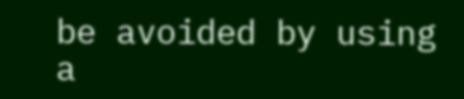be avoided by using a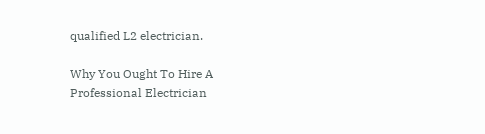qualified L2 electrician.

Why You Ought To Hire A Professional Electrician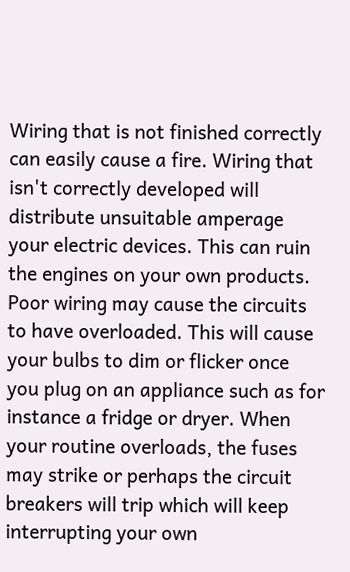Wiring that is not finished correctly can easily cause a fire. Wiring that isn't correctly developed will distribute unsuitable amperage your electric devices. This can ruin the engines on your own products. Poor wiring may cause the circuits to have overloaded. This will cause your bulbs to dim or flicker once you plug on an appliance such as for instance a fridge or dryer. When your routine overloads, the fuses may strike or perhaps the circuit breakers will trip which will keep interrupting your own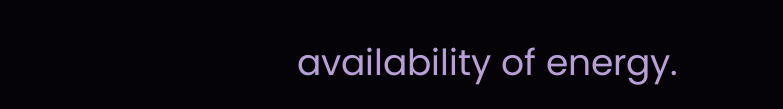availability of energy.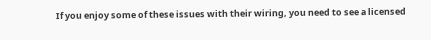If you enjoy some of these issues with their wiring, you need to see a licensed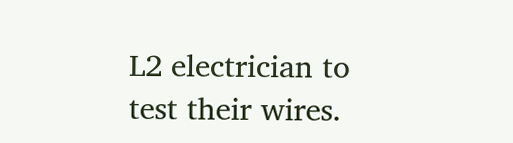L2 electrician to test their wires.